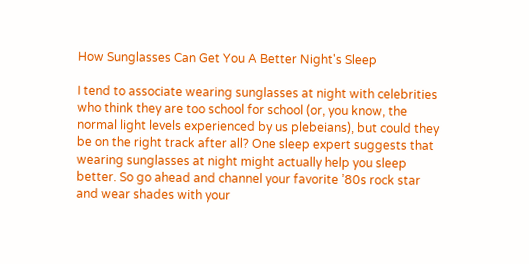How Sunglasses Can Get You A Better Night's Sleep

I tend to associate wearing sunglasses at night with celebrities who think they are too school for school (or, you know, the normal light levels experienced by us plebeians), but could they be on the right track after all? One sleep expert suggests that wearing sunglasses at night might actually help you sleep better. So go ahead and channel your favorite ’80s rock star and wear shades with your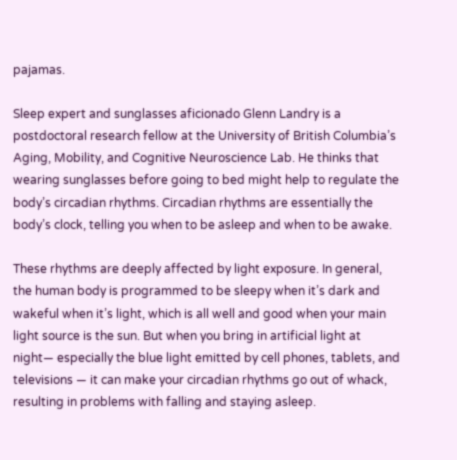pajamas.

Sleep expert and sunglasses aficionado Glenn Landry is a postdoctoral research fellow at the University of British Columbia’s Aging, Mobility, and Cognitive Neuroscience Lab. He thinks that wearing sunglasses before going to bed might help to regulate the body’s circadian rhythms. Circadian rhythms are essentially the body’s clock, telling you when to be asleep and when to be awake.

These rhythms are deeply affected by light exposure. In general, the human body is programmed to be sleepy when it’s dark and wakeful when it’s light, which is all well and good when your main light source is the sun. But when you bring in artificial light at night— especially the blue light emitted by cell phones, tablets, and televisions — it can make your circadian rhythms go out of whack, resulting in problems with falling and staying asleep.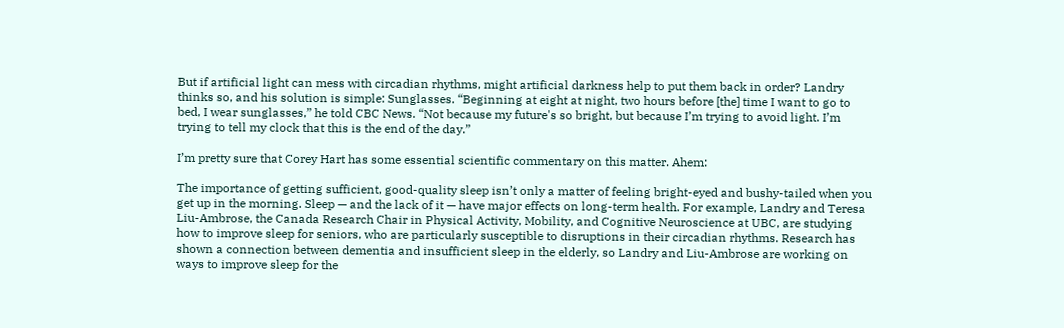But if artificial light can mess with circadian rhythms, might artificial darkness help to put them back in order? Landry thinks so, and his solution is simple: Sunglasses. “Beginning at eight at night, two hours before [the] time I want to go to bed, I wear sunglasses,” he told CBC News. “Not because my future's so bright, but because I’m trying to avoid light. I’m trying to tell my clock that this is the end of the day.”

I’m pretty sure that Corey Hart has some essential scientific commentary on this matter. Ahem:

The importance of getting sufficient, good-quality sleep isn’t only a matter of feeling bright-eyed and bushy-tailed when you get up in the morning. Sleep — and the lack of it — have major effects on long-term health. For example, Landry and Teresa Liu-Ambrose, the Canada Research Chair in Physical Activity, Mobility, and Cognitive Neuroscience at UBC, are studying how to improve sleep for seniors, who are particularly susceptible to disruptions in their circadian rhythms. Research has shown a connection between dementia and insufficient sleep in the elderly, so Landry and Liu-Ambrose are working on ways to improve sleep for the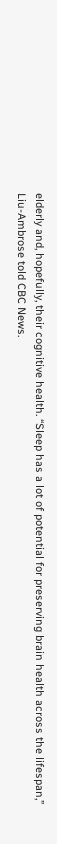elderly and, hopefully, their cognitive health. “Sleep has a lot of potential for preserving brain health across the lifespan,” Liu-Ambrose told CBC News.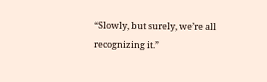“Slowly, but surely, we’re all recognizing it.”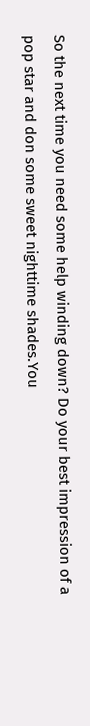So the next time you need some help winding down? Do your best impression of a pop star and don some sweet nighttime shades.You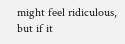might feel ridiculous, but if it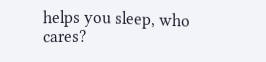helps you sleep, who cares?